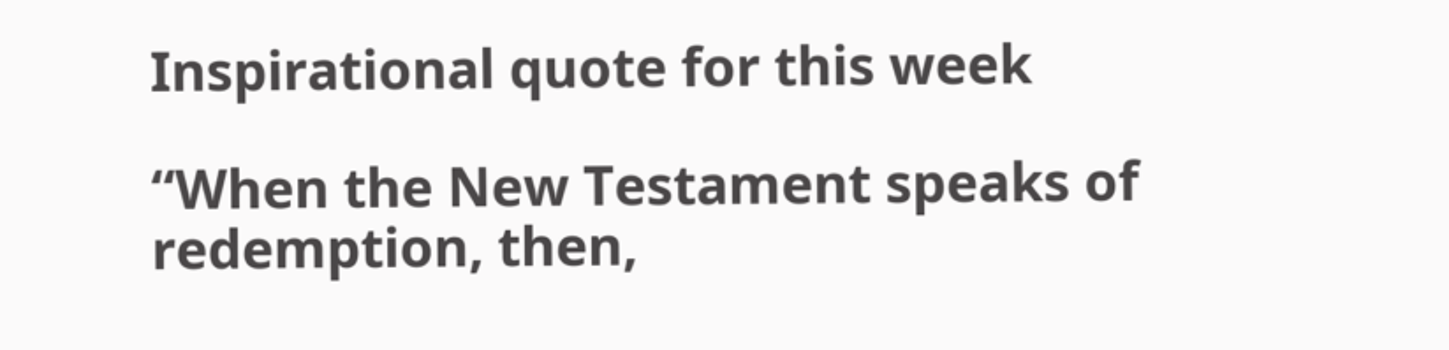Inspirational quote for this week

“When the New Testament speaks of redemption, then,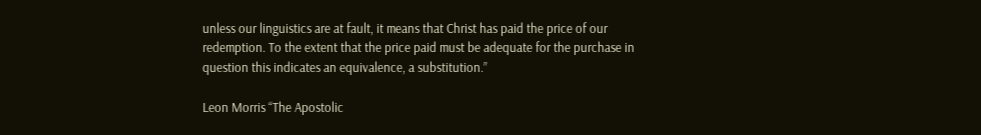unless our linguistics are at fault, it means that Christ has paid the price of our redemption. To the extent that the price paid must be adequate for the purchase in question this indicates an equivalence, a substitution.”

Leon Morris “The Apostolic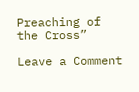Preaching of the Cross”

Leave a Comment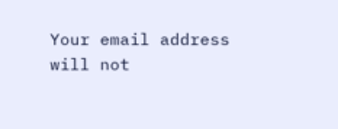Your email address will not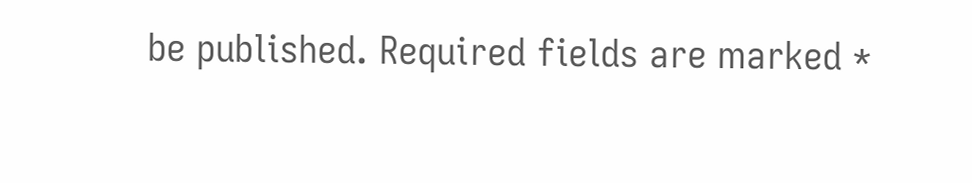be published. Required fields are marked *